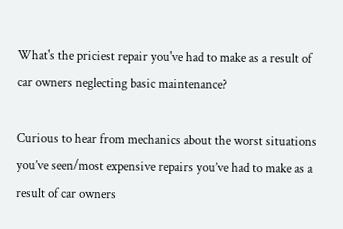What's the priciest repair you've had to make as a result of car owners neglecting basic maintenance?

Curious to hear from mechanics about the worst situations you’ve seen/most expensive repairs you’ve had to make as a result of car owners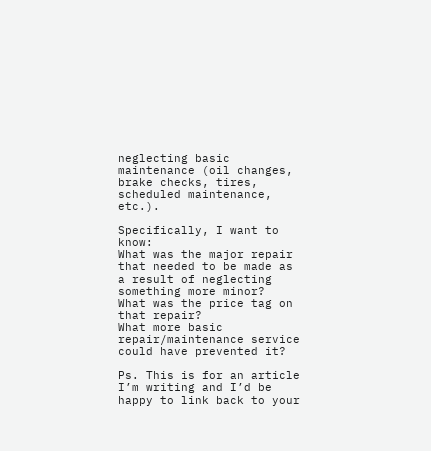neglecting basic maintenance (oil changes, brake checks, tires, scheduled maintenance, etc.).

Specifically, I want to know:
What was the major repair that needed to be made as a result of neglecting something more minor?
What was the price tag on that repair?
What more basic repair/maintenance service could have prevented it?

Ps. This is for an article I’m writing and I’d be happy to link back to your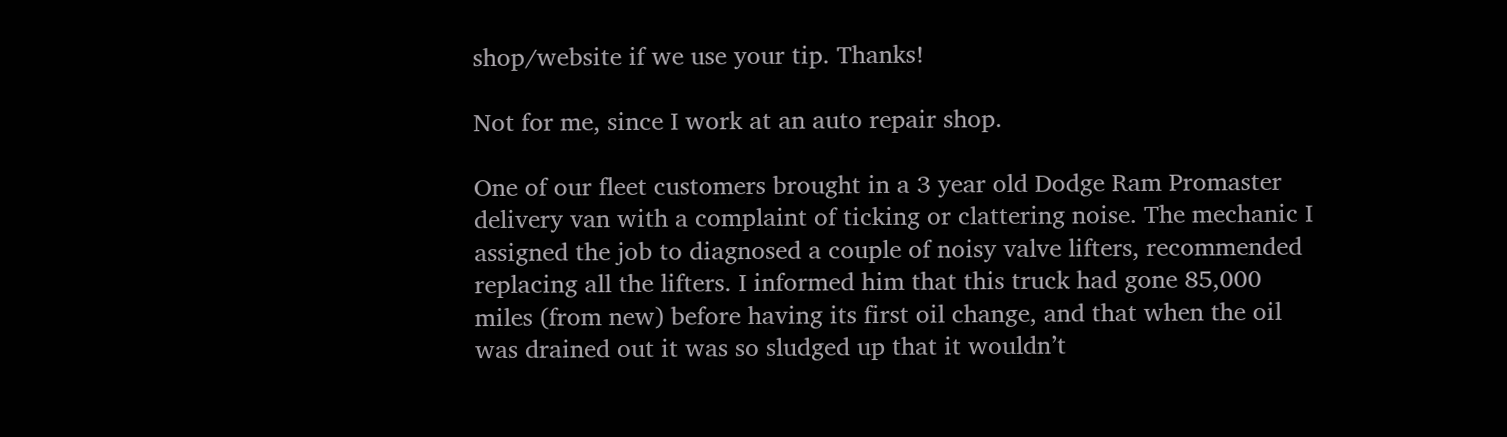shop/website if we use your tip. Thanks!

Not for me, since I work at an auto repair shop.

One of our fleet customers brought in a 3 year old Dodge Ram Promaster delivery van with a complaint of ticking or clattering noise. The mechanic I assigned the job to diagnosed a couple of noisy valve lifters, recommended replacing all the lifters. I informed him that this truck had gone 85,000 miles (from new) before having its first oil change, and that when the oil was drained out it was so sludged up that it wouldn’t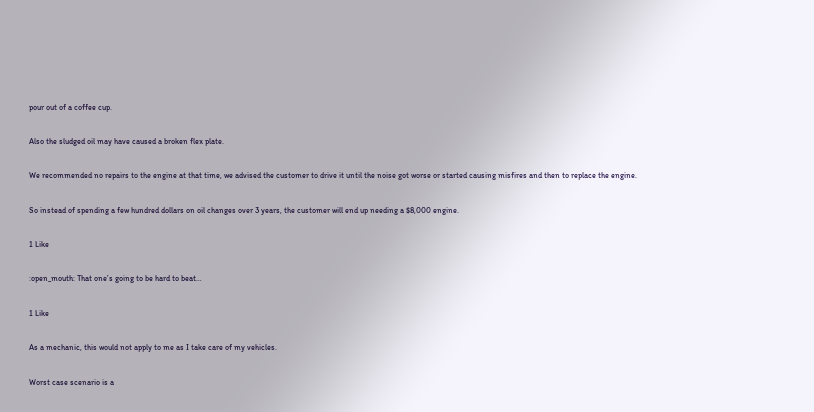pour out of a coffee cup.

Also the sludged oil may have caused a broken flex plate.

We recommended no repairs to the engine at that time, we advised the customer to drive it until the noise got worse or started causing misfires and then to replace the engine.

So instead of spending a few hundred dollars on oil changes over 3 years, the customer will end up needing a $8,000 engine.

1 Like

:open_mouth: That one’s going to be hard to beat…

1 Like

As a mechanic, this would not apply to me as I take care of my vehicles.

Worst case scenario is a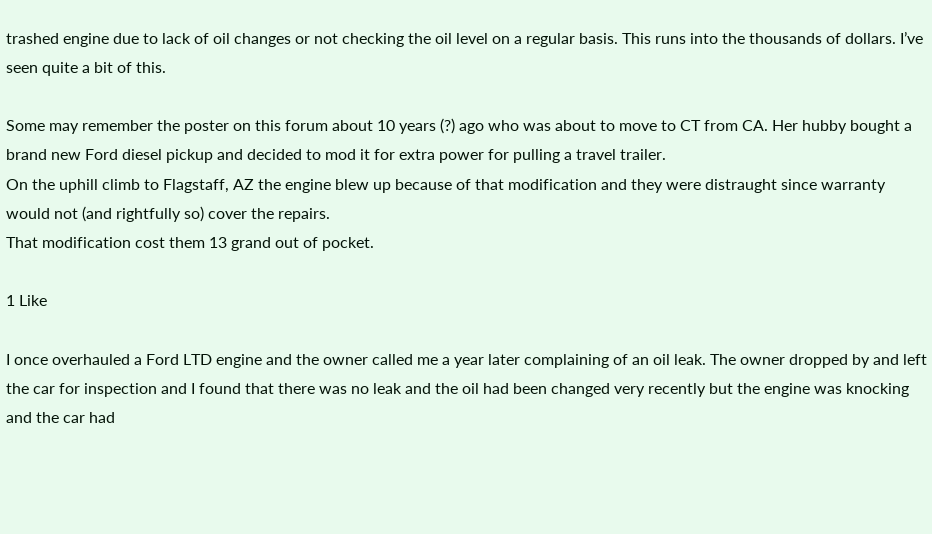trashed engine due to lack of oil changes or not checking the oil level on a regular basis. This runs into the thousands of dollars. I’ve seen quite a bit of this.

Some may remember the poster on this forum about 10 years (?) ago who was about to move to CT from CA. Her hubby bought a brand new Ford diesel pickup and decided to mod it for extra power for pulling a travel trailer.
On the uphill climb to Flagstaff, AZ the engine blew up because of that modification and they were distraught since warranty would not (and rightfully so) cover the repairs.
That modification cost them 13 grand out of pocket.

1 Like

I once overhauled a Ford LTD engine and the owner called me a year later complaining of an oil leak. The owner dropped by and left the car for inspection and I found that there was no leak and the oil had been changed very recently but the engine was knocking and the car had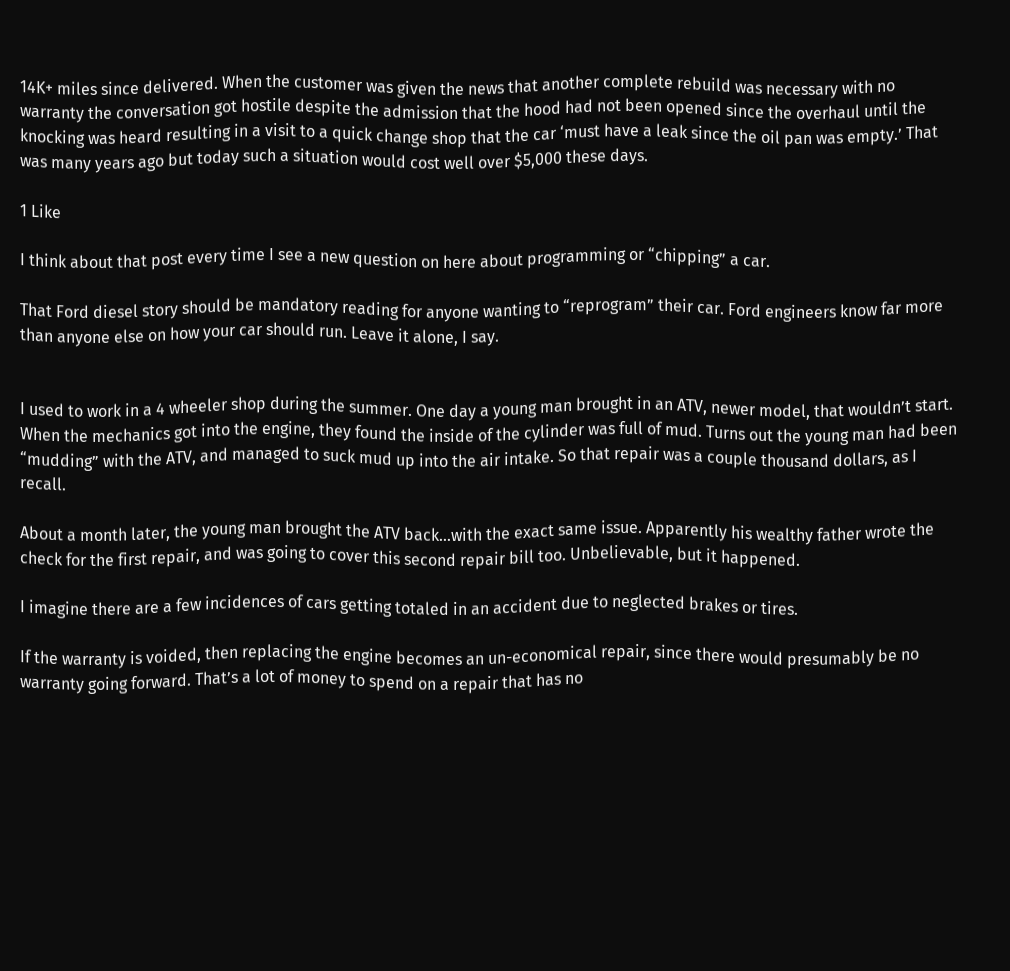14K+ miles since delivered. When the customer was given the news that another complete rebuild was necessary with no warranty the conversation got hostile despite the admission that the hood had not been opened since the overhaul until the knocking was heard resulting in a visit to a quick change shop that the car ‘must have a leak since the oil pan was empty.’ That was many years ago but today such a situation would cost well over $5,000 these days.

1 Like

I think about that post every time I see a new question on here about programming or “chipping” a car.

That Ford diesel story should be mandatory reading for anyone wanting to “reprogram” their car. Ford engineers know far more than anyone else on how your car should run. Leave it alone, I say.


I used to work in a 4 wheeler shop during the summer. One day a young man brought in an ATV, newer model, that wouldn’t start. When the mechanics got into the engine, they found the inside of the cylinder was full of mud. Turns out the young man had been “mudding” with the ATV, and managed to suck mud up into the air intake. So that repair was a couple thousand dollars, as I recall.

About a month later, the young man brought the ATV back…with the exact same issue. Apparently his wealthy father wrote the check for the first repair, and was going to cover this second repair bill too. Unbelievable, but it happened.

I imagine there are a few incidences of cars getting totaled in an accident due to neglected brakes or tires.

If the warranty is voided, then replacing the engine becomes an un-economical repair, since there would presumably be no warranty going forward. That’s a lot of money to spend on a repair that has no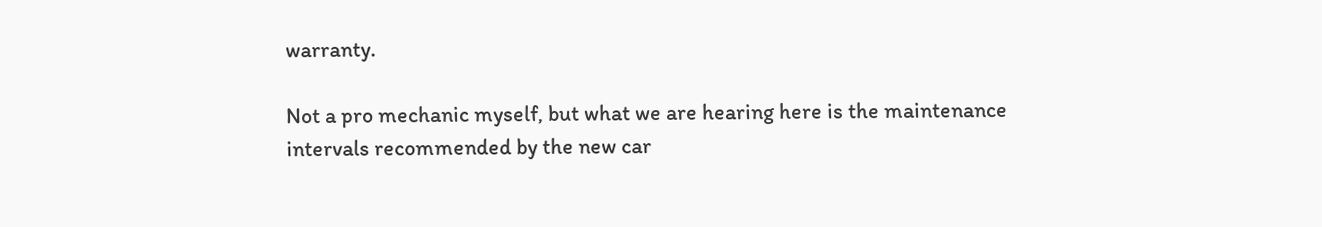warranty.

Not a pro mechanic myself, but what we are hearing here is the maintenance intervals recommended by the new car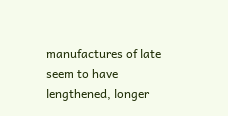manufactures of late seem to have lengthened, longer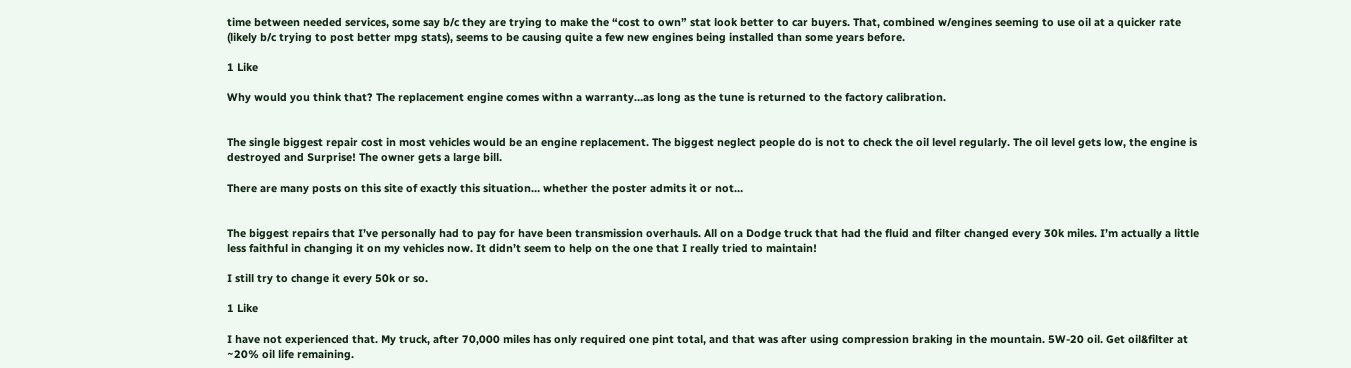time between needed services, some say b/c they are trying to make the “cost to own” stat look better to car buyers. That, combined w/engines seeming to use oil at a quicker rate (likely b/c trying to post better mpg stats), seems to be causing quite a few new engines being installed than some years before.

1 Like

Why would you think that? The replacement engine comes withn a warranty…as long as the tune is returned to the factory calibration.


The single biggest repair cost in most vehicles would be an engine replacement. The biggest neglect people do is not to check the oil level regularly. The oil level gets low, the engine is destroyed and Surprise! The owner gets a large bill.

There are many posts on this site of exactly this situation… whether the poster admits it or not…


The biggest repairs that I’ve personally had to pay for have been transmission overhauls. All on a Dodge truck that had the fluid and filter changed every 30k miles. I’m actually a little less faithful in changing it on my vehicles now. It didn’t seem to help on the one that I really tried to maintain!

I still try to change it every 50k or so.

1 Like

I have not experienced that. My truck, after 70,000 miles has only required one pint total, and that was after using compression braking in the mountain. 5W-20 oil. Get oil&filter at ~20% oil life remaining.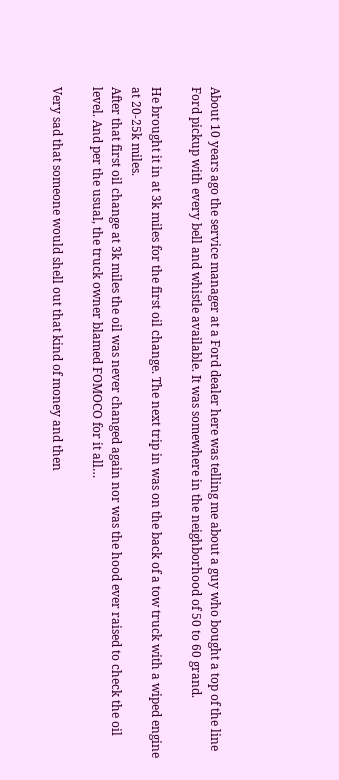About 10 years ago the service manager at a Ford dealer here was telling me about a guy who bought a top of the line Ford pickup with every bell and whistle available. It was somewhere in the neighborhood of 50 to 60 grand.

He brought it in at 3k miles for the first oil change. The next trip in was on the back of a tow truck with a wiped engine at 20-25k miles.
After that first oil change at 3k miles the oil was never changed again nor was the hood ever raised to check the oil level. And per the usual, the truck owner blamed FOMOCO for it all…

Very sad that someone would shell out that kind of money and then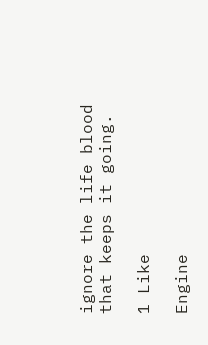ignore the life blood that keeps it going.

1 Like

Engine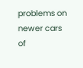problems on newer cars of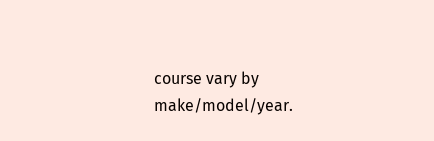course vary by make/model/year.